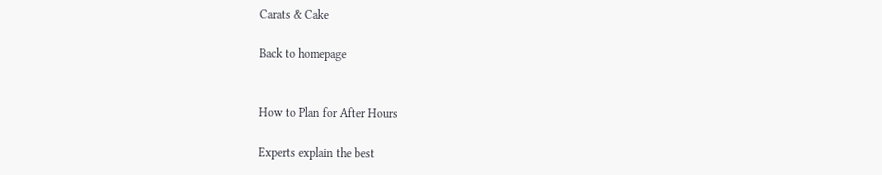Carats & Cake

Back to homepage


How to Plan for After Hours

Experts explain the best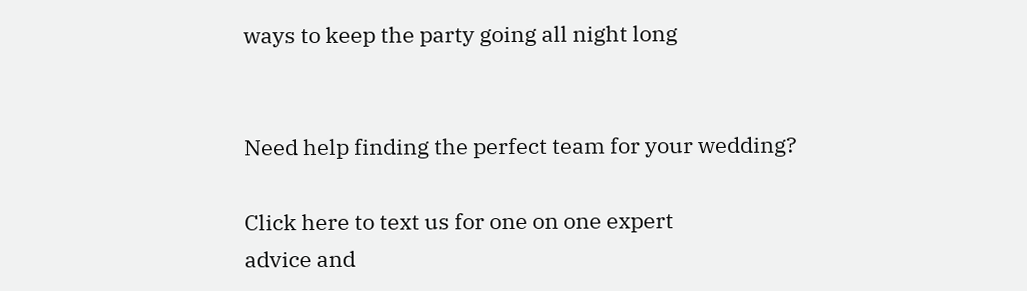ways to keep the party going all night long


Need help finding the perfect team for your wedding?

Click here to text us for one on one expert
advice and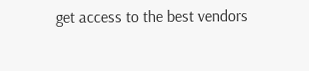get access to the best vendors